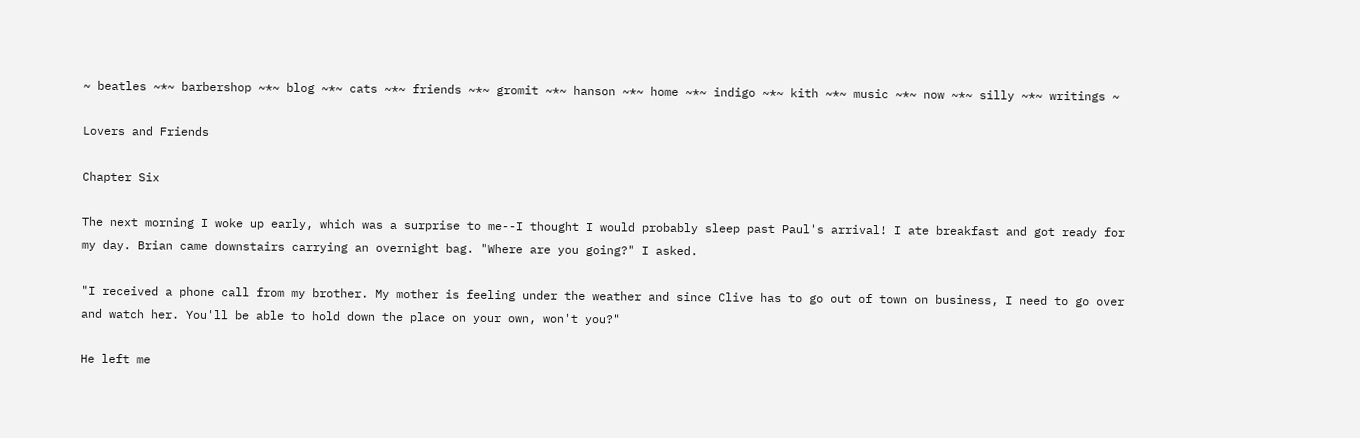~ beatles ~*~ barbershop ~*~ blog ~*~ cats ~*~ friends ~*~ gromit ~*~ hanson ~*~ home ~*~ indigo ~*~ kith ~*~ music ~*~ now ~*~ silly ~*~ writings ~

Lovers and Friends

Chapter Six

The next morning I woke up early, which was a surprise to me--I thought I would probably sleep past Paul's arrival! I ate breakfast and got ready for my day. Brian came downstairs carrying an overnight bag. "Where are you going?" I asked.

"I received a phone call from my brother. My mother is feeling under the weather and since Clive has to go out of town on business, I need to go over and watch her. You'll be able to hold down the place on your own, won't you?"

He left me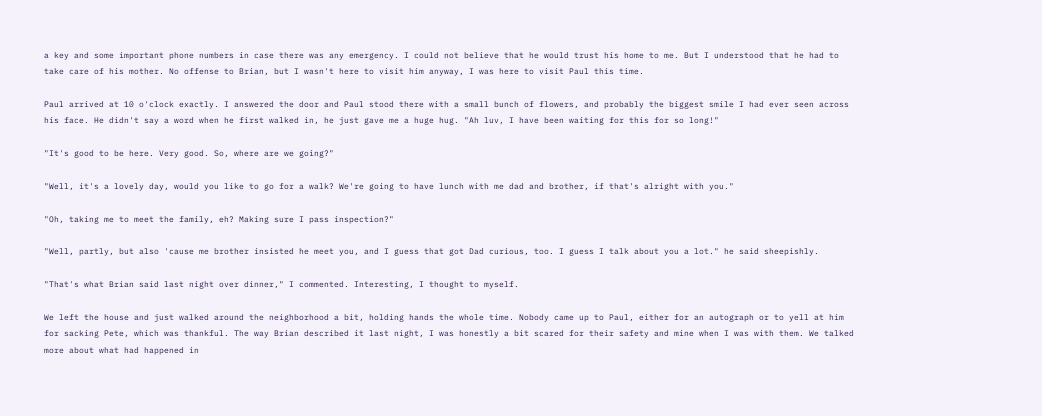a key and some important phone numbers in case there was any emergency. I could not believe that he would trust his home to me. But I understood that he had to take care of his mother. No offense to Brian, but I wasn't here to visit him anyway, I was here to visit Paul this time.

Paul arrived at 10 o'clock exactly. I answered the door and Paul stood there with a small bunch of flowers, and probably the biggest smile I had ever seen across his face. He didn't say a word when he first walked in, he just gave me a huge hug. "Ah luv, I have been waiting for this for so long!"

"It's good to be here. Very good. So, where are we going?"

"Well, it's a lovely day, would you like to go for a walk? We're going to have lunch with me dad and brother, if that's alright with you."

"Oh, taking me to meet the family, eh? Making sure I pass inspection?"

"Well, partly, but also 'cause me brother insisted he meet you, and I guess that got Dad curious, too. I guess I talk about you a lot." he said sheepishly.

"That's what Brian said last night over dinner," I commented. Interesting, I thought to myself.

We left the house and just walked around the neighborhood a bit, holding hands the whole time. Nobody came up to Paul, either for an autograph or to yell at him for sacking Pete, which was thankful. The way Brian described it last night, I was honestly a bit scared for their safety and mine when I was with them. We talked more about what had happened in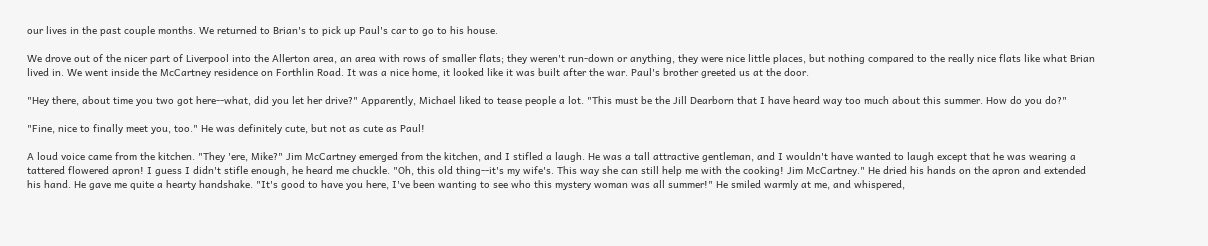our lives in the past couple months. We returned to Brian's to pick up Paul's car to go to his house.

We drove out of the nicer part of Liverpool into the Allerton area, an area with rows of smaller flats; they weren't run-down or anything, they were nice little places, but nothing compared to the really nice flats like what Brian lived in. We went inside the McCartney residence on Forthlin Road. It was a nice home, it looked like it was built after the war. Paul's brother greeted us at the door.

"Hey there, about time you two got here--what, did you let her drive?" Apparently, Michael liked to tease people a lot. "This must be the Jill Dearborn that I have heard way too much about this summer. How do you do?"

"Fine, nice to finally meet you, too." He was definitely cute, but not as cute as Paul!

A loud voice came from the kitchen. "They 'ere, Mike?" Jim McCartney emerged from the kitchen, and I stifled a laugh. He was a tall attractive gentleman, and I wouldn't have wanted to laugh except that he was wearing a tattered flowered apron! I guess I didn't stifle enough, he heard me chuckle. "Oh, this old thing--it's my wife's. This way she can still help me with the cooking! Jim McCartney." He dried his hands on the apron and extended his hand. He gave me quite a hearty handshake. "It's good to have you here, I've been wanting to see who this mystery woman was all summer!" He smiled warmly at me, and whispered,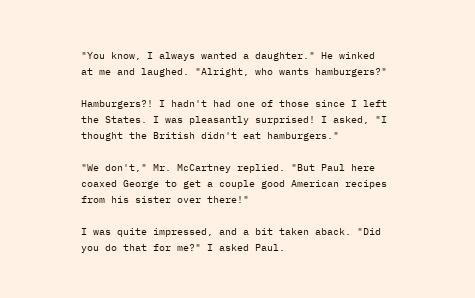"You know, I always wanted a daughter." He winked at me and laughed. "Alright, who wants hamburgers?"

Hamburgers?! I hadn't had one of those since I left the States. I was pleasantly surprised! I asked, "I thought the British didn't eat hamburgers."

"We don't," Mr. McCartney replied. "But Paul here coaxed George to get a couple good American recipes from his sister over there!"

I was quite impressed, and a bit taken aback. "Did you do that for me?" I asked Paul.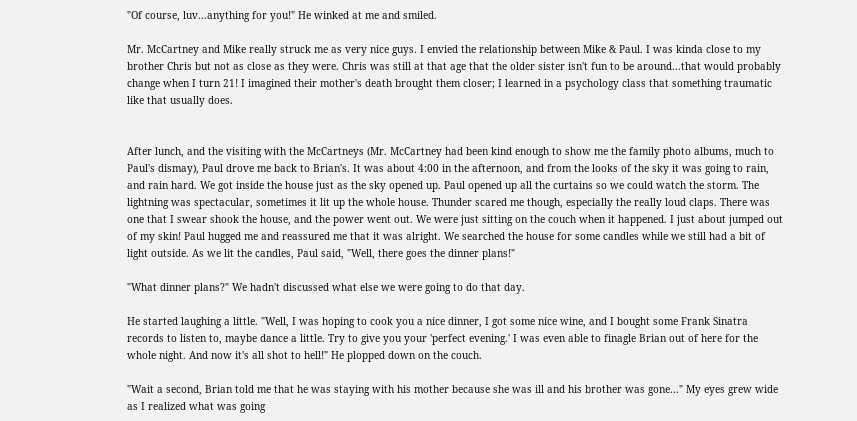"Of course, luv...anything for you!" He winked at me and smiled.

Mr. McCartney and Mike really struck me as very nice guys. I envied the relationship between Mike & Paul. I was kinda close to my brother Chris but not as close as they were. Chris was still at that age that the older sister isn't fun to be around...that would probably change when I turn 21! I imagined their mother's death brought them closer; I learned in a psychology class that something traumatic like that usually does.


After lunch, and the visiting with the McCartneys (Mr. McCartney had been kind enough to show me the family photo albums, much to Paul's dismay), Paul drove me back to Brian's. It was about 4:00 in the afternoon, and from the looks of the sky it was going to rain, and rain hard. We got inside the house just as the sky opened up. Paul opened up all the curtains so we could watch the storm. The lightning was spectacular, sometimes it lit up the whole house. Thunder scared me though, especially the really loud claps. There was one that I swear shook the house, and the power went out. We were just sitting on the couch when it happened. I just about jumped out of my skin! Paul hugged me and reassured me that it was alright. We searched the house for some candles while we still had a bit of light outside. As we lit the candles, Paul said, "Well, there goes the dinner plans!"

"What dinner plans?" We hadn't discussed what else we were going to do that day.

He started laughing a little. "Well, I was hoping to cook you a nice dinner, I got some nice wine, and I bought some Frank Sinatra records to listen to, maybe dance a little. Try to give you your 'perfect evening.' I was even able to finagle Brian out of here for the whole night. And now it's all shot to hell!" He plopped down on the couch.

"Wait a second, Brian told me that he was staying with his mother because she was ill and his brother was gone..." My eyes grew wide as I realized what was going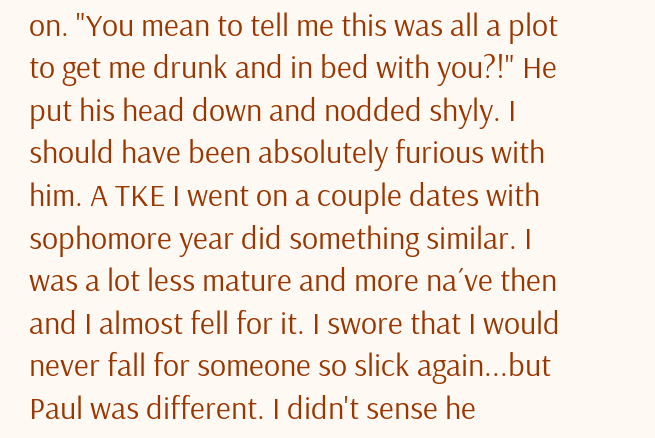on. "You mean to tell me this was all a plot to get me drunk and in bed with you?!" He put his head down and nodded shyly. I should have been absolutely furious with him. A TKE I went on a couple dates with sophomore year did something similar. I was a lot less mature and more na´ve then and I almost fell for it. I swore that I would never fall for someone so slick again...but Paul was different. I didn't sense he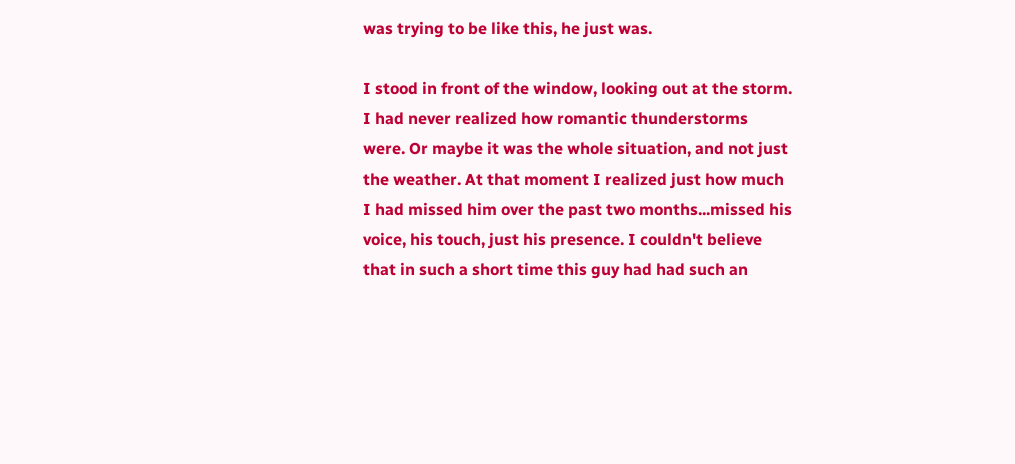was trying to be like this, he just was.

I stood in front of the window, looking out at the storm. I had never realized how romantic thunderstorms were. Or maybe it was the whole situation, and not just the weather. At that moment I realized just how much I had missed him over the past two months...missed his voice, his touch, just his presence. I couldn't believe that in such a short time this guy had had such an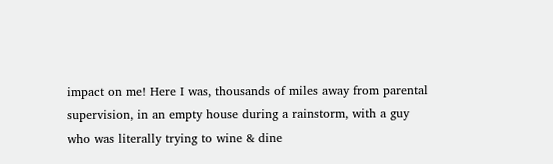impact on me! Here I was, thousands of miles away from parental supervision, in an empty house during a rainstorm, with a guy who was literally trying to wine & dine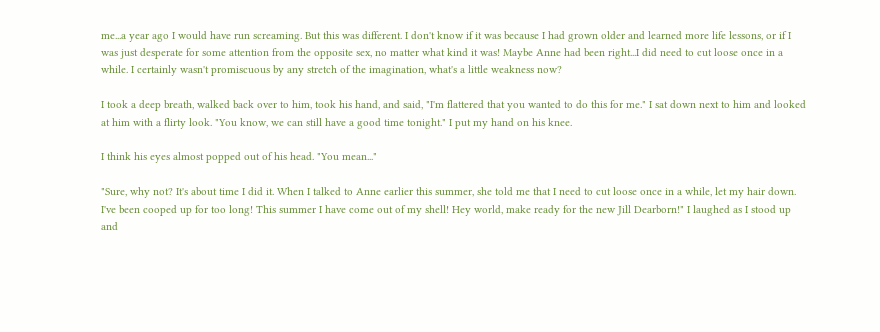me...a year ago I would have run screaming. But this was different. I don't know if it was because I had grown older and learned more life lessons, or if I was just desperate for some attention from the opposite sex, no matter what kind it was! Maybe Anne had been right...I did need to cut loose once in a while. I certainly wasn't promiscuous by any stretch of the imagination, what's a little weakness now?

I took a deep breath, walked back over to him, took his hand, and said, "I'm flattered that you wanted to do this for me." I sat down next to him and looked at him with a flirty look. "You know, we can still have a good time tonight." I put my hand on his knee.

I think his eyes almost popped out of his head. "You mean..."

"Sure, why not? It's about time I did it. When I talked to Anne earlier this summer, she told me that I need to cut loose once in a while, let my hair down. I've been cooped up for too long! This summer I have come out of my shell! Hey world, make ready for the new Jill Dearborn!" I laughed as I stood up and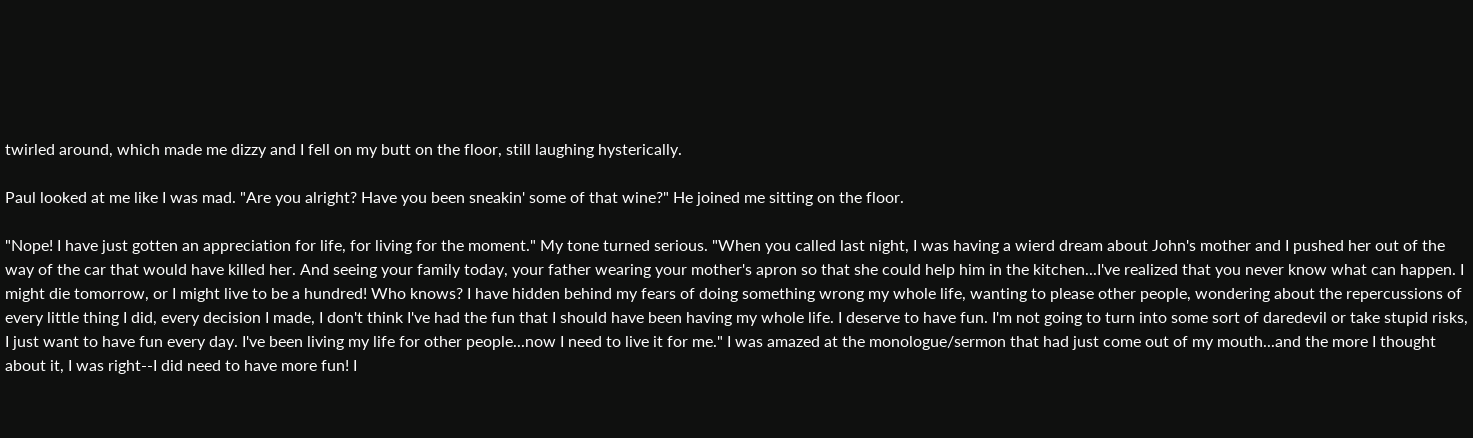twirled around, which made me dizzy and I fell on my butt on the floor, still laughing hysterically.

Paul looked at me like I was mad. "Are you alright? Have you been sneakin' some of that wine?" He joined me sitting on the floor.

"Nope! I have just gotten an appreciation for life, for living for the moment." My tone turned serious. "When you called last night, I was having a wierd dream about John's mother and I pushed her out of the way of the car that would have killed her. And seeing your family today, your father wearing your mother's apron so that she could help him in the kitchen...I've realized that you never know what can happen. I might die tomorrow, or I might live to be a hundred! Who knows? I have hidden behind my fears of doing something wrong my whole life, wanting to please other people, wondering about the repercussions of every little thing I did, every decision I made, I don't think I've had the fun that I should have been having my whole life. I deserve to have fun. I'm not going to turn into some sort of daredevil or take stupid risks, I just want to have fun every day. I've been living my life for other people...now I need to live it for me." I was amazed at the monologue/sermon that had just come out of my mouth...and the more I thought about it, I was right--I did need to have more fun! I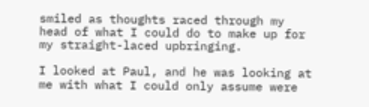smiled as thoughts raced through my head of what I could do to make up for my straight-laced upbringing.

I looked at Paul, and he was looking at me with what I could only assume were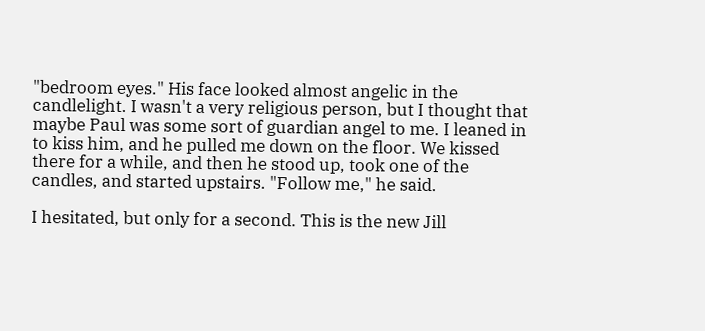"bedroom eyes." His face looked almost angelic in the candlelight. I wasn't a very religious person, but I thought that maybe Paul was some sort of guardian angel to me. I leaned in to kiss him, and he pulled me down on the floor. We kissed there for a while, and then he stood up, took one of the candles, and started upstairs. "Follow me," he said.

I hesitated, but only for a second. This is the new Jill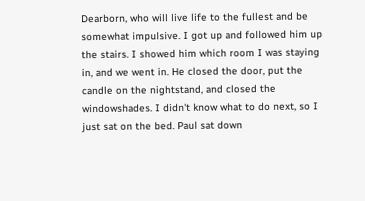Dearborn, who will live life to the fullest and be somewhat impulsive. I got up and followed him up the stairs. I showed him which room I was staying in, and we went in. He closed the door, put the candle on the nightstand, and closed the windowshades. I didn't know what to do next, so I just sat on the bed. Paul sat down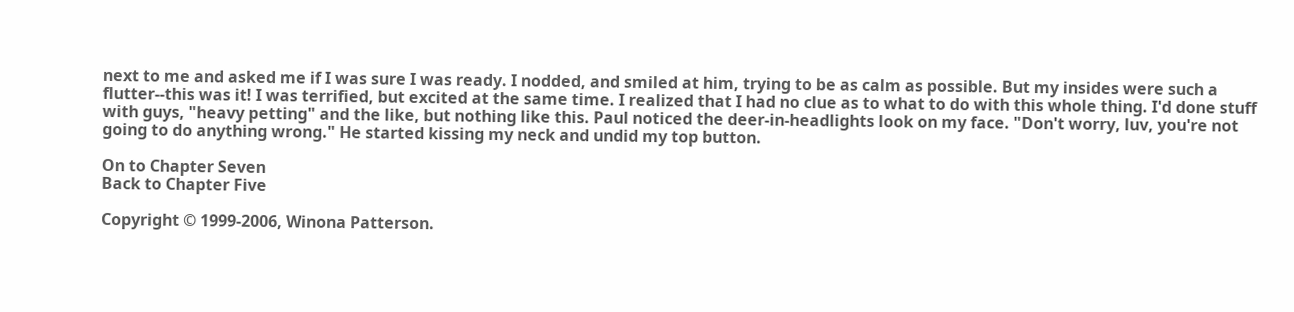next to me and asked me if I was sure I was ready. I nodded, and smiled at him, trying to be as calm as possible. But my insides were such a flutter--this was it! I was terrified, but excited at the same time. I realized that I had no clue as to what to do with this whole thing. I'd done stuff with guys, "heavy petting" and the like, but nothing like this. Paul noticed the deer-in-headlights look on my face. "Don't worry, luv, you're not going to do anything wrong." He started kissing my neck and undid my top button.

On to Chapter Seven
Back to Chapter Five

Copyright © 1999-2006, Winona Patterson.